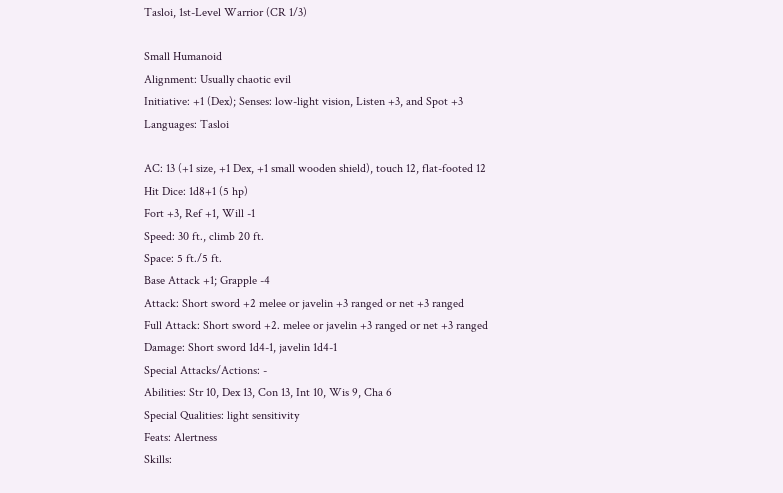Tasloi, 1st-Level Warrior (CR 1/3)

Small Humanoid
Alignment: Usually chaotic evil
Initiative: +1 (Dex); Senses: low-light vision, Listen +3, and Spot +3
Languages: Tasloi

AC: 13 (+1 size, +1 Dex, +1 small wooden shield), touch 12, flat-footed 12
Hit Dice: 1d8+1 (5 hp)
Fort +3, Ref +1, Will -1
Speed: 30 ft., climb 20 ft.
Space: 5 ft./5 ft.
Base Attack +1; Grapple -4
Attack: Short sword +2 melee or javelin +3 ranged or net +3 ranged
Full Attack: Short sword +2. melee or javelin +3 ranged or net +3 ranged
Damage: Short sword 1d4-1, javelin 1d4-1
Special Attacks/Actions: -
Abilities: Str 10, Dex 13, Con 13, Int 10, Wis 9, Cha 6
Special Qualities: light sensitivity
Feats: Alertness
Skills: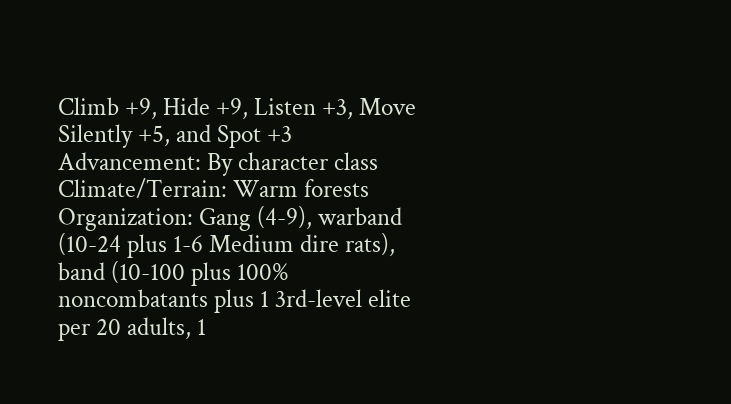Climb +9, Hide +9, Listen +3, Move Silently +5, and Spot +3
Advancement: By character class
Climate/Terrain: Warm forests
Organization: Gang (4-9), warband (10-24 plus 1-6 Medium dire rats), band (10-100 plus 100% noncombatants plus 1 3rd-level elite per 20 adults, 1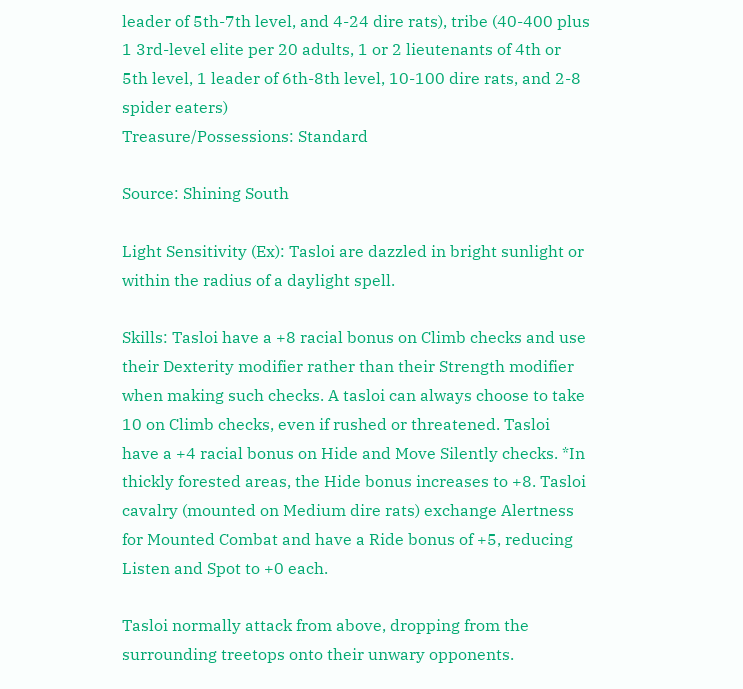leader of 5th-7th level, and 4-24 dire rats), tribe (40-400 plus 1 3rd-level elite per 20 adults, 1 or 2 lieutenants of 4th or 5th level, 1 leader of 6th-8th level, 10-100 dire rats, and 2-8 spider eaters)
Treasure/Possessions: Standard

Source: Shining South

Light Sensitivity (Ex): Tasloi are dazzled in bright sunlight or within the radius of a daylight spell.

Skills: Tasloi have a +8 racial bonus on Climb checks and use their Dexterity modifier rather than their Strength modifier when making such checks. A tasloi can always choose to take 10 on Climb checks, even if rushed or threatened. Tasloi have a +4 racial bonus on Hide and Move Silently checks. *In thickly forested areas, the Hide bonus increases to +8. Tasloi cavalry (mounted on Medium dire rats) exchange Alertness for Mounted Combat and have a Ride bonus of +5, reducing Listen and Spot to +0 each.

Tasloi normally attack from above, dropping from the surrounding treetops onto their unwary opponents.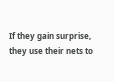If they gain surprise, they use their nets to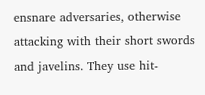ensnare adversaries, otherwise attacking with their short swords and javelins. They use hit-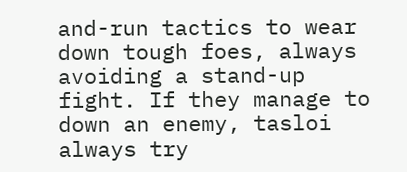and-run tactics to wear down tough foes, always avoiding a stand-up fight. If they manage to down an enemy, tasloi always try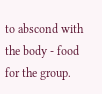to abscond with the body - food for the group.